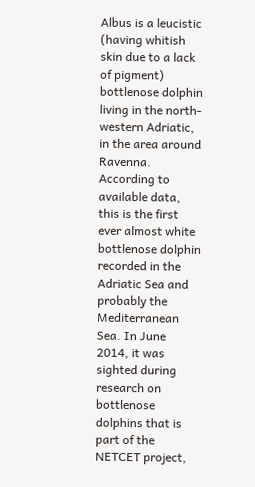Albus is a leucistic (having whitish skin due to a lack of pigment) bottlenose dolphin living in the north-western Adriatic, in the area around Ravenna. According to available data, this is the first ever almost white bottlenose dolphin recorded in the Adriatic Sea and probably the Mediterranean Sea. In June 2014, it was sighted during research on bottlenose dolphins that is part of the NETCET project,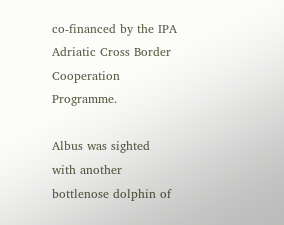co-financed by the IPA Adriatic Cross Border Cooperation Programme.

Albus was sighted with another bottlenose dolphin of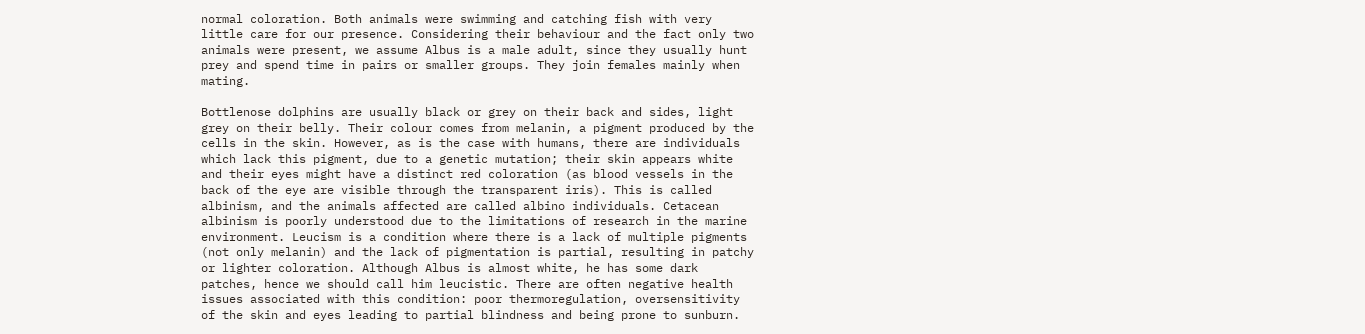normal coloration. Both animals were swimming and catching fish with very little care for our presence. Considering their behaviour and the fact only two animals were present, we assume Albus is a male adult, since they usually hunt prey and spend time in pairs or smaller groups. They join females mainly when mating.

Bottlenose dolphins are usually black or grey on their back and sides, light grey on their belly. Their colour comes from melanin, a pigment produced by the cells in the skin. However, as is the case with humans, there are individuals which lack this pigment, due to a genetic mutation; their skin appears white and their eyes might have a distinct red coloration (as blood vessels in the back of the eye are visible through the transparent iris). This is called albinism, and the animals affected are called albino individuals. Cetacean albinism is poorly understood due to the limitations of research in the marine environment. Leucism is a condition where there is a lack of multiple pigments (not only melanin) and the lack of pigmentation is partial, resulting in patchy or lighter coloration. Although Albus is almost white, he has some dark patches, hence we should call him leucistic. There are often negative health issues associated with this condition: poor thermoregulation, oversensitivity of the skin and eyes leading to partial blindness and being prone to sunburn.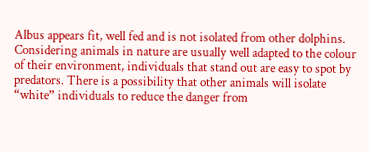Albus appears fit, well fed and is not isolated from other dolphins. Considering animals in nature are usually well adapted to the colour of their environment, individuals that stand out are easy to spot by predators. There is a possibility that other animals will isolate “white” individuals to reduce the danger from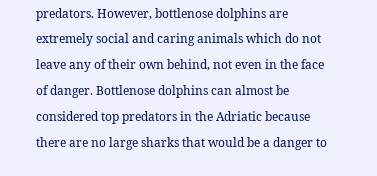predators. However, bottlenose dolphins are extremely social and caring animals which do not leave any of their own behind, not even in the face of danger. Bottlenose dolphins can almost be considered top predators in the Adriatic because there are no large sharks that would be a danger to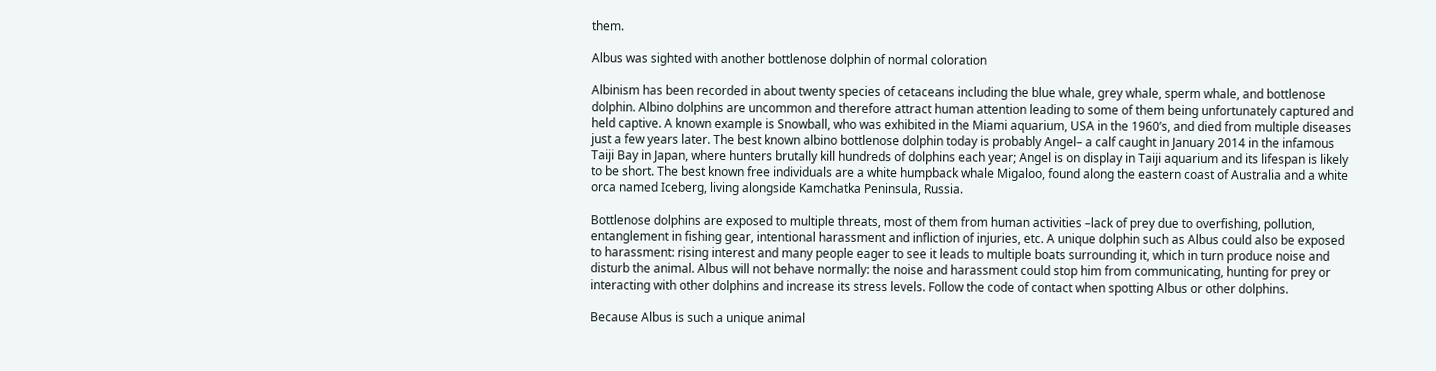them.

Albus was sighted with another bottlenose dolphin of normal coloration

Albinism has been recorded in about twenty species of cetaceans including the blue whale, grey whale, sperm whale, and bottlenose dolphin. Albino dolphins are uncommon and therefore attract human attention leading to some of them being unfortunately captured and held captive. A known example is Snowball, who was exhibited in the Miami aquarium, USA in the 1960’s, and died from multiple diseases just a few years later. The best known albino bottlenose dolphin today is probably Angel– a calf caught in January 2014 in the infamous Taiji Bay in Japan, where hunters brutally kill hundreds of dolphins each year; Angel is on display in Taiji aquarium and its lifespan is likely to be short. The best known free individuals are a white humpback whale Migaloo, found along the eastern coast of Australia and a white orca named Iceberg, living alongside Kamchatka Peninsula, Russia.

Bottlenose dolphins are exposed to multiple threats, most of them from human activities –lack of prey due to overfishing, pollution, entanglement in fishing gear, intentional harassment and infliction of injuries, etc. A unique dolphin such as Albus could also be exposed to harassment: rising interest and many people eager to see it leads to multiple boats surrounding it, which in turn produce noise and disturb the animal. Albus will not behave normally: the noise and harassment could stop him from communicating, hunting for prey or interacting with other dolphins and increase its stress levels. Follow the code of contact when spotting Albus or other dolphins.

Because Albus is such a unique animal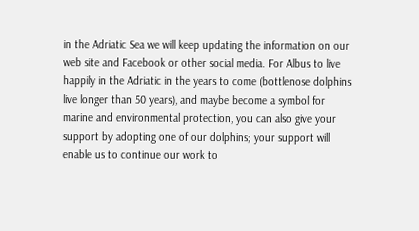in the Adriatic Sea we will keep updating the information on our web site and Facebook or other social media. For Albus to live happily in the Adriatic in the years to come (bottlenose dolphins live longer than 50 years), and maybe become a symbol for marine and environmental protection, you can also give your support by adopting one of our dolphins; your support will enable us to continue our work to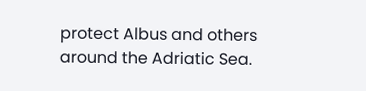protect Albus and others around the Adriatic Sea.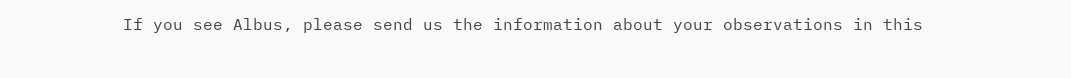If you see Albus, please send us the information about your observations in this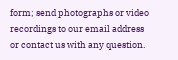form; send photographs or video recordings to our email address or contact us with any question.